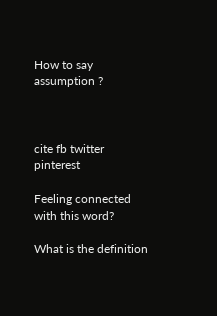How to say assumption ?



cite fb twitter pinterest

Feeling connected with this word?

What is the definition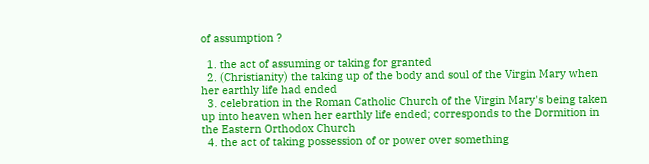of assumption ?

  1. the act of assuming or taking for granted
  2. (Christianity) the taking up of the body and soul of the Virgin Mary when her earthly life had ended
  3. celebration in the Roman Catholic Church of the Virgin Mary's being taken up into heaven when her earthly life ended; corresponds to the Dormition in the Eastern Orthodox Church
  4. the act of taking possession of or power over something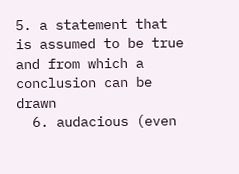5. a statement that is assumed to be true and from which a conclusion can be drawn
  6. audacious (even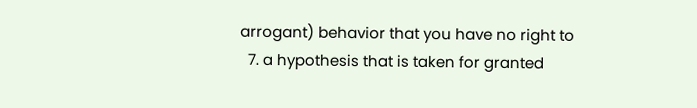arrogant) behavior that you have no right to
  7. a hypothesis that is taken for granted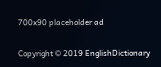700x90 placeholder ad

Copyright © 2019 EnglishDictionary